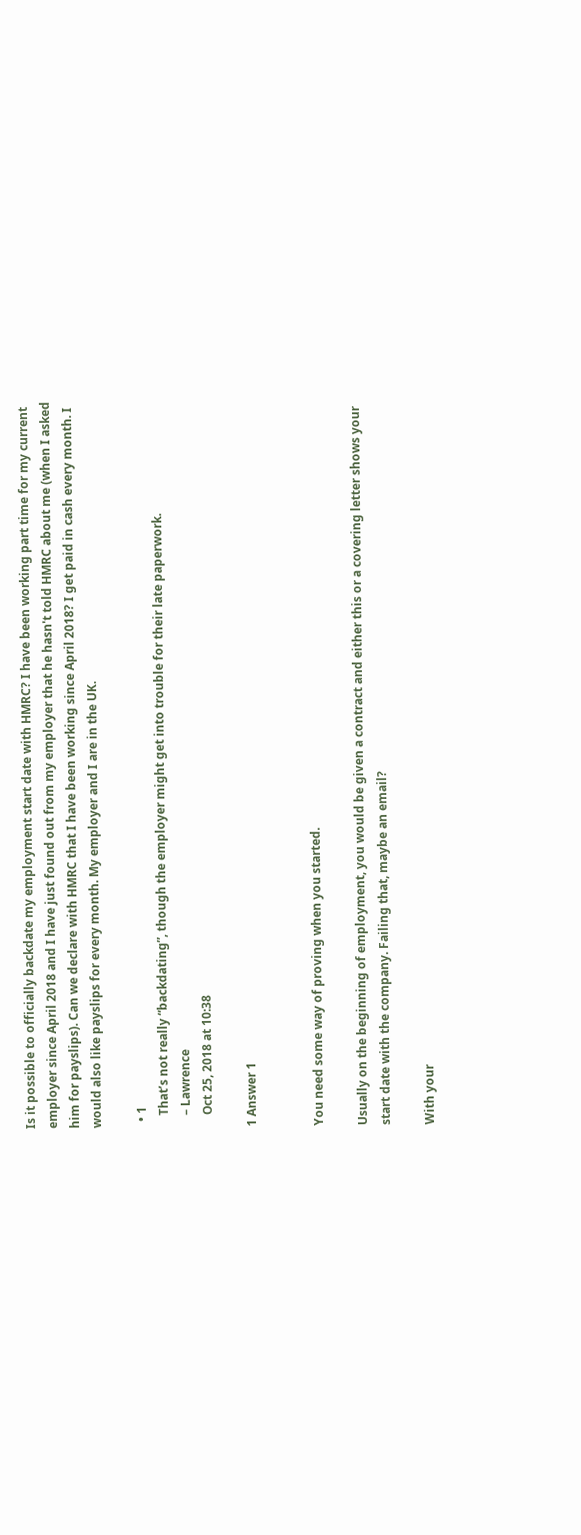Is it possible to officially backdate my employment start date with HMRC? I have been working part time for my current employer since April 2018 and I have just found out from my employer that he hasn't told HMRC about me (when I asked him for payslips). Can we declare with HMRC that I have been working since April 2018? I get paid in cash every month. I would also like payslips for every month. My employer and I are in the UK.

  • 1
    That’s not really “backdating”, though the employer might get into trouble for their late paperwork.
    – Lawrence
    Oct 25, 2018 at 10:38

1 Answer 1


You need some way of proving when you started.

Usually on the beginning of employment, you would be given a contract and either this or a covering letter shows your start date with the company. Failing that, maybe an email?

With your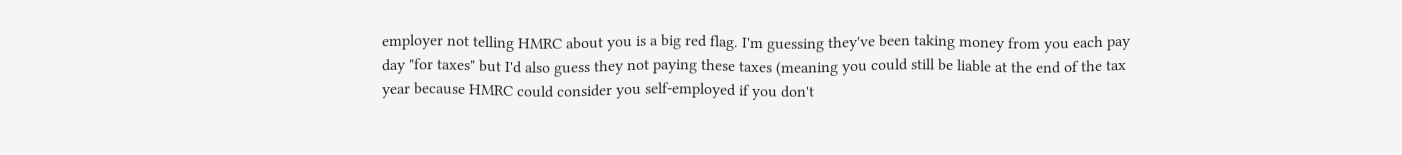employer not telling HMRC about you is a big red flag. I'm guessing they've been taking money from you each pay day "for taxes" but I'd also guess they not paying these taxes (meaning you could still be liable at the end of the tax year because HMRC could consider you self-employed if you don't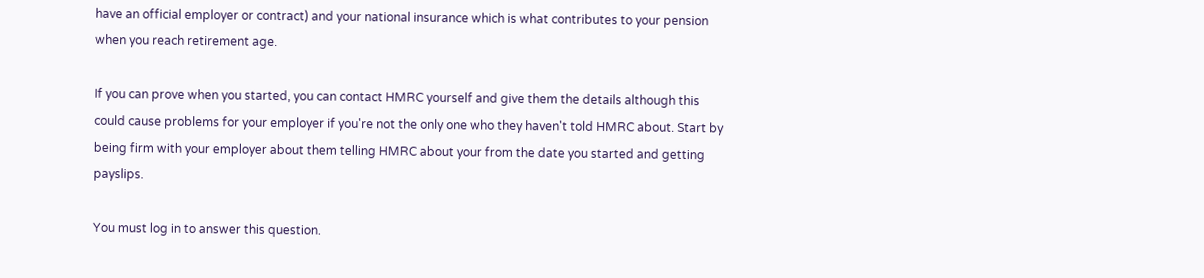have an official employer or contract) and your national insurance which is what contributes to your pension when you reach retirement age.

If you can prove when you started, you can contact HMRC yourself and give them the details although this could cause problems for your employer if you're not the only one who they haven't told HMRC about. Start by being firm with your employer about them telling HMRC about your from the date you started and getting payslips.

You must log in to answer this question.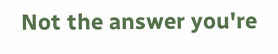Not the answer you're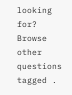looking for? Browse other questions tagged .